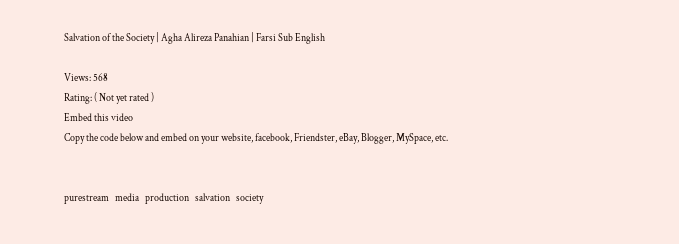Salvation of the Society | Agha Alireza Panahian | Farsi Sub English

Views: 568
Rating: ( Not yet rated )
Embed this video
Copy the code below and embed on your website, facebook, Friendster, eBay, Blogger, MySpace, etc.


purestream   media   production   salvation   society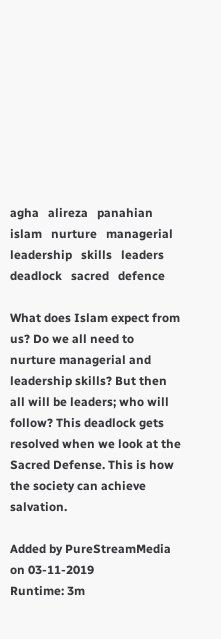agha   alireza   panahian   islam   nurture   managerial   leadership   skills   leaders   deadlock   sacred   defence

What does Islam expect from us? Do we all need to nurture managerial and leadership skills? But then all will be leaders; who will follow? This deadlock gets resolved when we look at the Sacred Defense. This is how the society can achieve salvation.

Added by PureStreamMedia on 03-11-2019
Runtime: 3m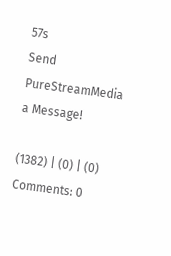57s
Send PureStreamMedia a Message!

(1382) | (0) | (0) Comments: 0